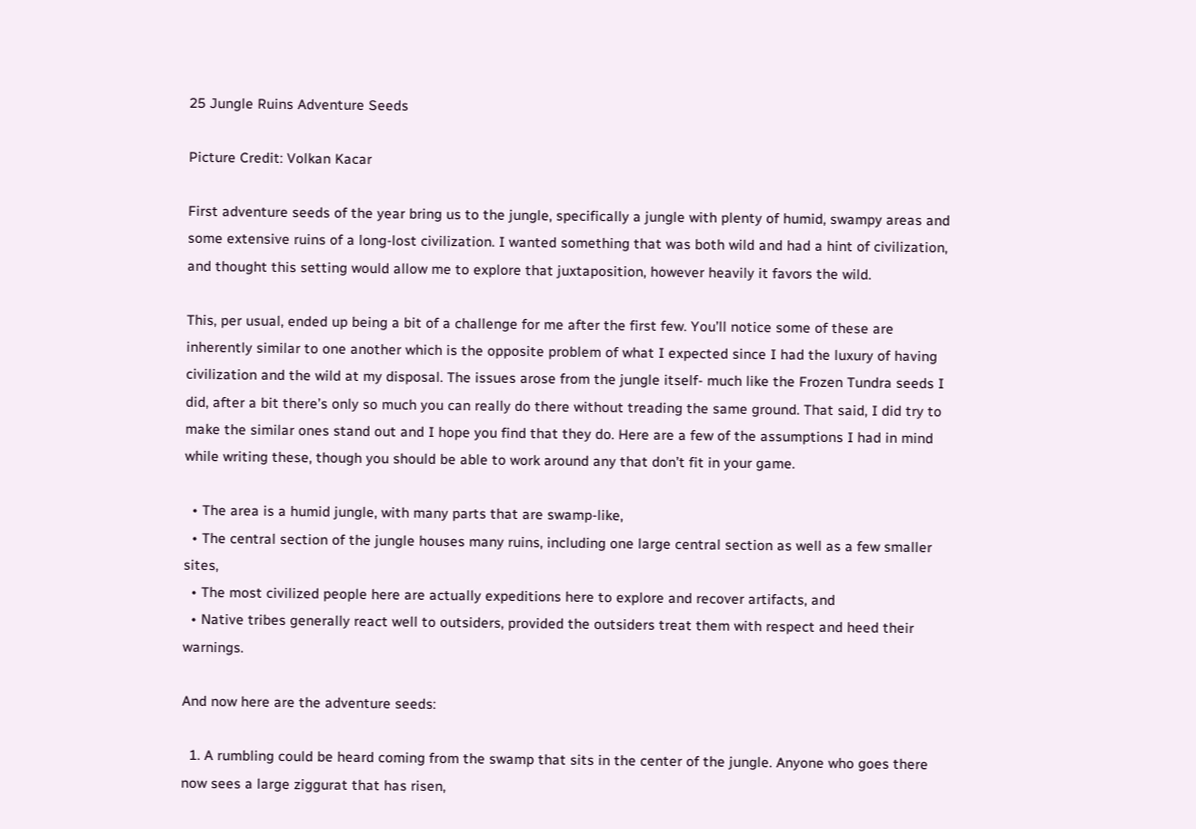25 Jungle Ruins Adventure Seeds

Picture Credit: Volkan Kacar

First adventure seeds of the year bring us to the jungle, specifically a jungle with plenty of humid, swampy areas and some extensive ruins of a long-lost civilization. I wanted something that was both wild and had a hint of civilization, and thought this setting would allow me to explore that juxtaposition, however heavily it favors the wild.

This, per usual, ended up being a bit of a challenge for me after the first few. You’ll notice some of these are inherently similar to one another which is the opposite problem of what I expected since I had the luxury of having civilization and the wild at my disposal. The issues arose from the jungle itself- much like the Frozen Tundra seeds I did, after a bit there’s only so much you can really do there without treading the same ground. That said, I did try to make the similar ones stand out and I hope you find that they do. Here are a few of the assumptions I had in mind while writing these, though you should be able to work around any that don’t fit in your game.

  • The area is a humid jungle, with many parts that are swamp-like,
  • The central section of the jungle houses many ruins, including one large central section as well as a few smaller sites,
  • The most civilized people here are actually expeditions here to explore and recover artifacts, and
  • Native tribes generally react well to outsiders, provided the outsiders treat them with respect and heed their warnings.

And now here are the adventure seeds:

  1. A rumbling could be heard coming from the swamp that sits in the center of the jungle. Anyone who goes there now sees a large ziggurat that has risen,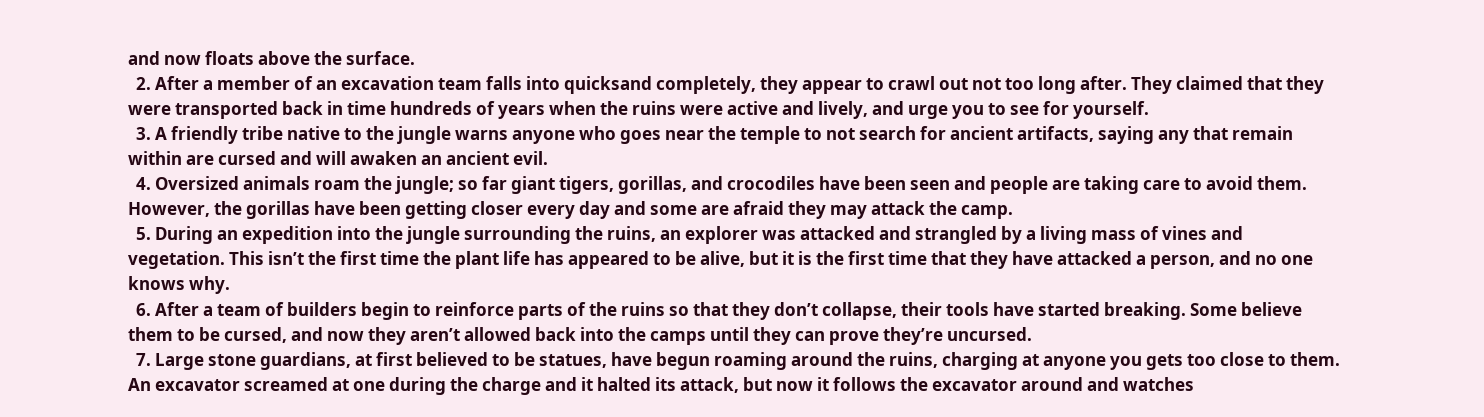and now floats above the surface.
  2. After a member of an excavation team falls into quicksand completely, they appear to crawl out not too long after. They claimed that they were transported back in time hundreds of years when the ruins were active and lively, and urge you to see for yourself.
  3. A friendly tribe native to the jungle warns anyone who goes near the temple to not search for ancient artifacts, saying any that remain within are cursed and will awaken an ancient evil.
  4. Oversized animals roam the jungle; so far giant tigers, gorillas, and crocodiles have been seen and people are taking care to avoid them. However, the gorillas have been getting closer every day and some are afraid they may attack the camp.
  5. During an expedition into the jungle surrounding the ruins, an explorer was attacked and strangled by a living mass of vines and vegetation. This isn’t the first time the plant life has appeared to be alive, but it is the first time that they have attacked a person, and no one knows why.
  6. After a team of builders begin to reinforce parts of the ruins so that they don’t collapse, their tools have started breaking. Some believe them to be cursed, and now they aren’t allowed back into the camps until they can prove they’re uncursed.
  7. Large stone guardians, at first believed to be statues, have begun roaming around the ruins, charging at anyone you gets too close to them. An excavator screamed at one during the charge and it halted its attack, but now it follows the excavator around and watches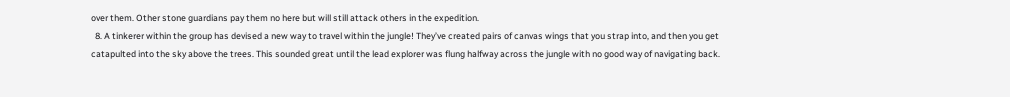over them. Other stone guardians pay them no here but will still attack others in the expedition.
  8. A tinkerer within the group has devised a new way to travel within the jungle! They’ve created pairs of canvas wings that you strap into, and then you get catapulted into the sky above the trees. This sounded great until the lead explorer was flung halfway across the jungle with no good way of navigating back.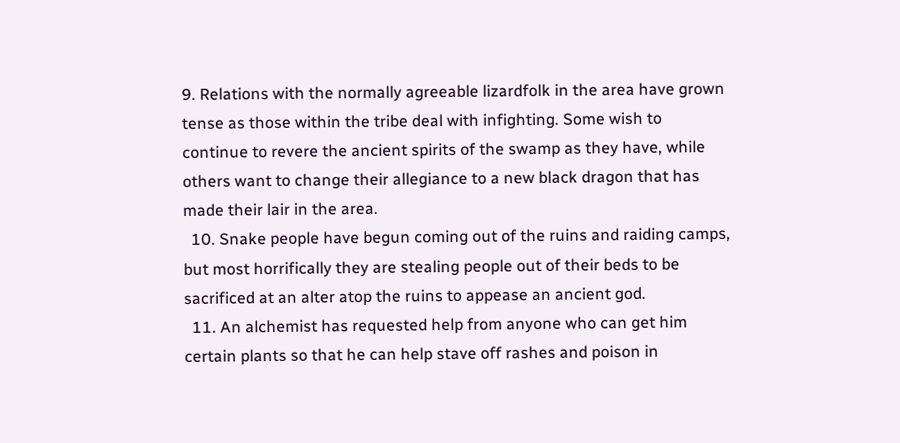9. Relations with the normally agreeable lizardfolk in the area have grown tense as those within the tribe deal with infighting. Some wish to continue to revere the ancient spirits of the swamp as they have, while others want to change their allegiance to a new black dragon that has made their lair in the area.
  10. Snake people have begun coming out of the ruins and raiding camps, but most horrifically they are stealing people out of their beds to be sacrificed at an alter atop the ruins to appease an ancient god.
  11. An alchemist has requested help from anyone who can get him certain plants so that he can help stave off rashes and poison in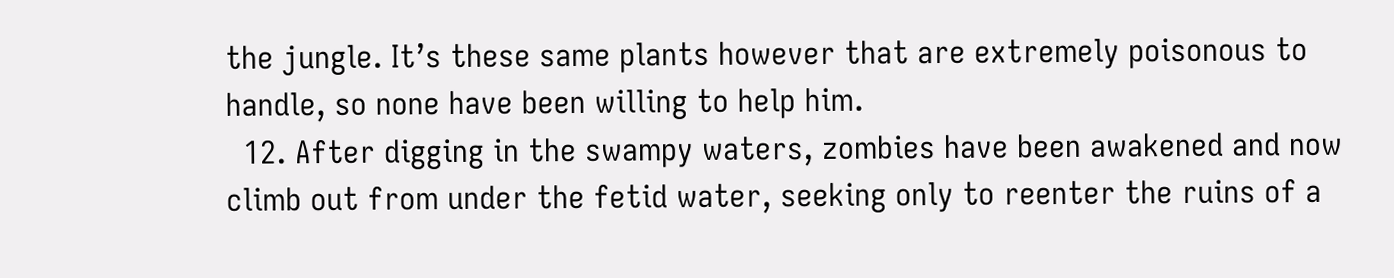the jungle. It’s these same plants however that are extremely poisonous to handle, so none have been willing to help him.
  12. After digging in the swampy waters, zombies have been awakened and now climb out from under the fetid water, seeking only to reenter the ruins of a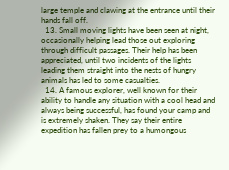large temple and clawing at the entrance until their hands fall off.
  13. Small moving lights have been seen at night, occasionally helping lead those out exploring through difficult passages. Their help has been appreciated, until two incidents of the lights leading them straight into the nests of hungry animals has led to some casualties.
  14. A famous explorer, well known for their ability to handle any situation with a cool head and always being successful, has found your camp and is extremely shaken. They say their entire expedition has fallen prey to a humongous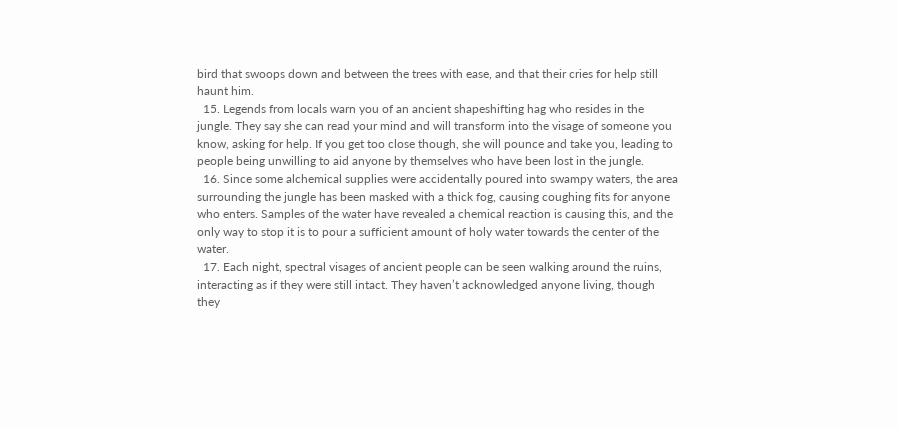bird that swoops down and between the trees with ease, and that their cries for help still haunt him.
  15. Legends from locals warn you of an ancient shapeshifting hag who resides in the jungle. They say she can read your mind and will transform into the visage of someone you know, asking for help. If you get too close though, she will pounce and take you, leading to people being unwilling to aid anyone by themselves who have been lost in the jungle.
  16. Since some alchemical supplies were accidentally poured into swampy waters, the area surrounding the jungle has been masked with a thick fog, causing coughing fits for anyone who enters. Samples of the water have revealed a chemical reaction is causing this, and the only way to stop it is to pour a sufficient amount of holy water towards the center of the water.
  17. Each night, spectral visages of ancient people can be seen walking around the ruins, interacting as if they were still intact. They haven’t acknowledged anyone living, though they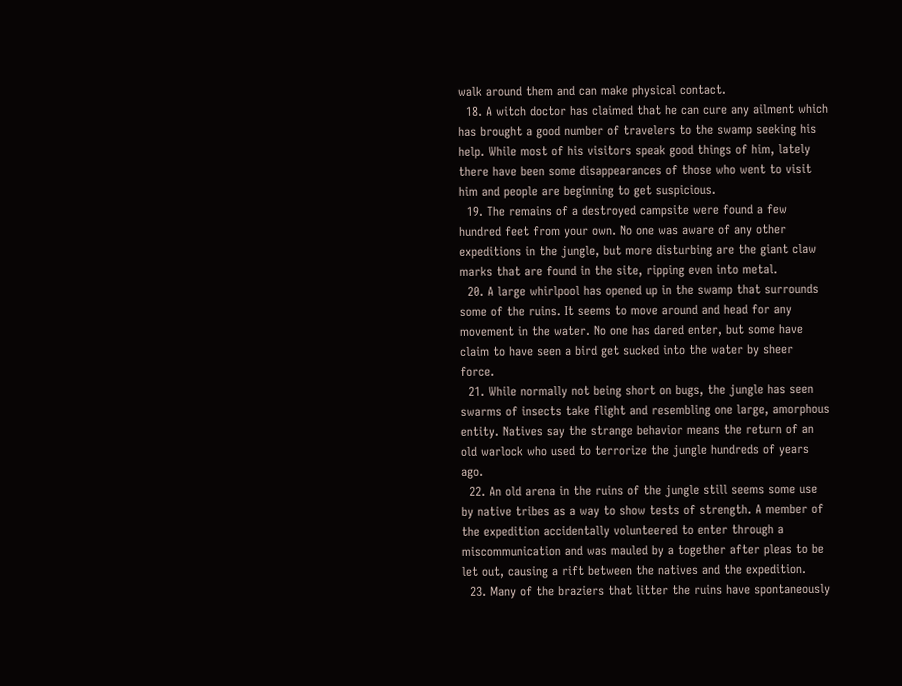walk around them and can make physical contact.
  18. A witch doctor has claimed that he can cure any ailment which has brought a good number of travelers to the swamp seeking his help. While most of his visitors speak good things of him, lately there have been some disappearances of those who went to visit him and people are beginning to get suspicious.
  19. The remains of a destroyed campsite were found a few hundred feet from your own. No one was aware of any other expeditions in the jungle, but more disturbing are the giant claw marks that are found in the site, ripping even into metal.
  20. A large whirlpool has opened up in the swamp that surrounds some of the ruins. It seems to move around and head for any movement in the water. No one has dared enter, but some have claim to have seen a bird get sucked into the water by sheer force.
  21. While normally not being short on bugs, the jungle has seen swarms of insects take flight and resembling one large, amorphous entity. Natives say the strange behavior means the return of an old warlock who used to terrorize the jungle hundreds of years ago.
  22. An old arena in the ruins of the jungle still seems some use by native tribes as a way to show tests of strength. A member of the expedition accidentally volunteered to enter through a miscommunication and was mauled by a together after pleas to be let out, causing a rift between the natives and the expedition.
  23. Many of the braziers that litter the ruins have spontaneously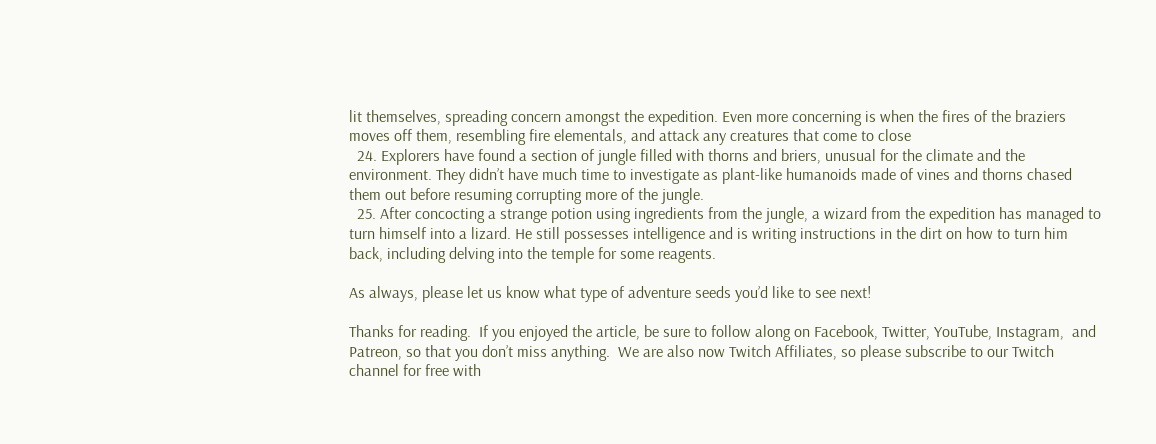lit themselves, spreading concern amongst the expedition. Even more concerning is when the fires of the braziers moves off them, resembling fire elementals, and attack any creatures that come to close
  24. Explorers have found a section of jungle filled with thorns and briers, unusual for the climate and the environment. They didn’t have much time to investigate as plant-like humanoids made of vines and thorns chased them out before resuming corrupting more of the jungle.
  25. After concocting a strange potion using ingredients from the jungle, a wizard from the expedition has managed to turn himself into a lizard. He still possesses intelligence and is writing instructions in the dirt on how to turn him back, including delving into the temple for some reagents.

As always, please let us know what type of adventure seeds you’d like to see next!

Thanks for reading.  If you enjoyed the article, be sure to follow along on Facebook, Twitter, YouTube, Instagram,  and Patreon, so that you don’t miss anything.  We are also now Twitch Affiliates, so please subscribe to our Twitch channel for free with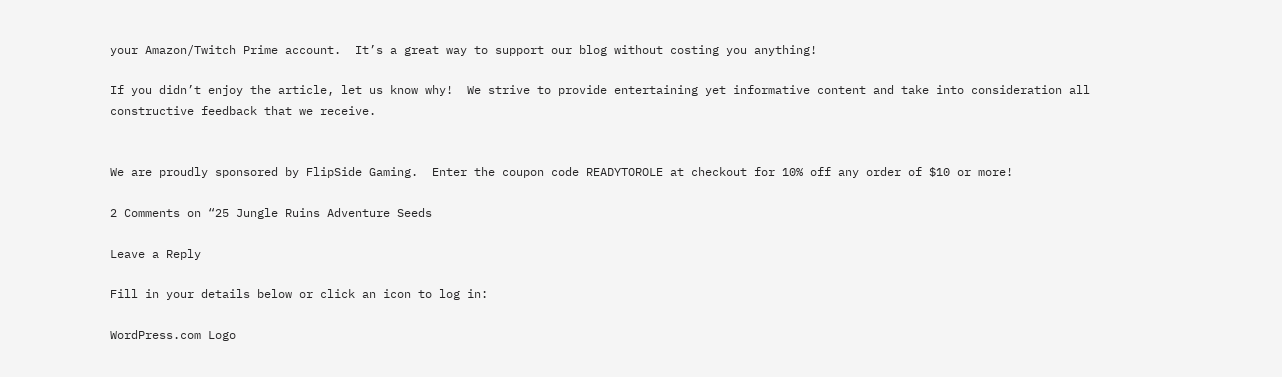your Amazon/Twitch Prime account.  It’s a great way to support our blog without costing you anything!

If you didn’t enjoy the article, let us know why!  We strive to provide entertaining yet informative content and take into consideration all constructive feedback that we receive.


We are proudly sponsored by FlipSide Gaming.  Enter the coupon code READYTOROLE at checkout for 10% off any order of $10 or more!

2 Comments on “25 Jungle Ruins Adventure Seeds

Leave a Reply

Fill in your details below or click an icon to log in:

WordPress.com Logo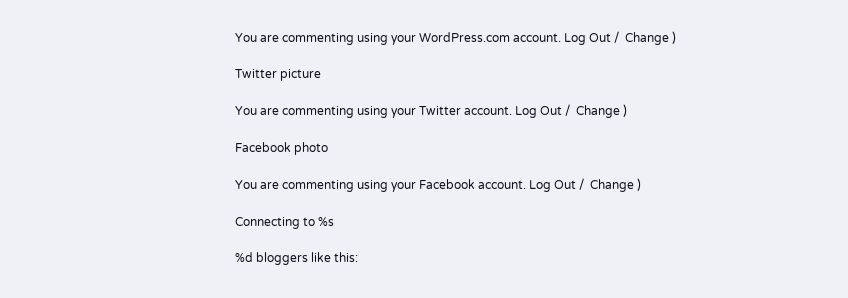You are commenting using your WordPress.com account. Log Out /  Change )

Twitter picture

You are commenting using your Twitter account. Log Out /  Change )

Facebook photo

You are commenting using your Facebook account. Log Out /  Change )

Connecting to %s

%d bloggers like this: